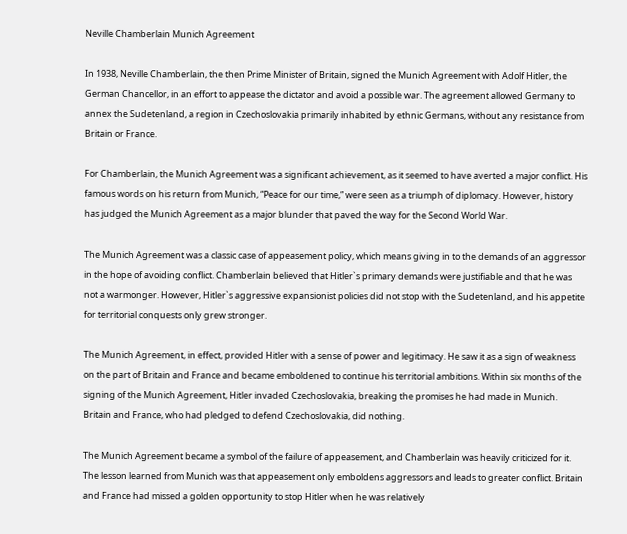Neville Chamberlain Munich Agreement

In 1938, Neville Chamberlain, the then Prime Minister of Britain, signed the Munich Agreement with Adolf Hitler, the German Chancellor, in an effort to appease the dictator and avoid a possible war. The agreement allowed Germany to annex the Sudetenland, a region in Czechoslovakia primarily inhabited by ethnic Germans, without any resistance from Britain or France.

For Chamberlain, the Munich Agreement was a significant achievement, as it seemed to have averted a major conflict. His famous words on his return from Munich, “Peace for our time,” were seen as a triumph of diplomacy. However, history has judged the Munich Agreement as a major blunder that paved the way for the Second World War.

The Munich Agreement was a classic case of appeasement policy, which means giving in to the demands of an aggressor in the hope of avoiding conflict. Chamberlain believed that Hitler`s primary demands were justifiable and that he was not a warmonger. However, Hitler`s aggressive expansionist policies did not stop with the Sudetenland, and his appetite for territorial conquests only grew stronger.

The Munich Agreement, in effect, provided Hitler with a sense of power and legitimacy. He saw it as a sign of weakness on the part of Britain and France and became emboldened to continue his territorial ambitions. Within six months of the signing of the Munich Agreement, Hitler invaded Czechoslovakia, breaking the promises he had made in Munich. Britain and France, who had pledged to defend Czechoslovakia, did nothing.

The Munich Agreement became a symbol of the failure of appeasement, and Chamberlain was heavily criticized for it. The lesson learned from Munich was that appeasement only emboldens aggressors and leads to greater conflict. Britain and France had missed a golden opportunity to stop Hitler when he was relatively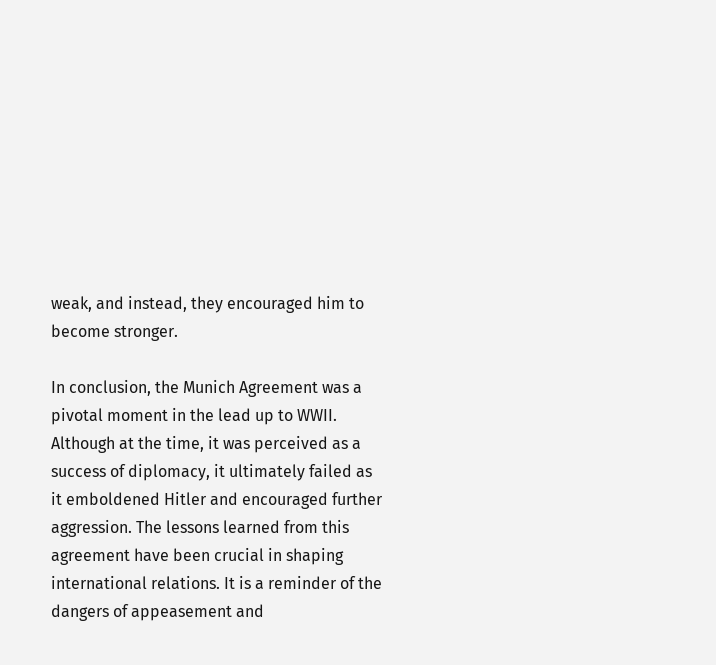weak, and instead, they encouraged him to become stronger.

In conclusion, the Munich Agreement was a pivotal moment in the lead up to WWII. Although at the time, it was perceived as a success of diplomacy, it ultimately failed as it emboldened Hitler and encouraged further aggression. The lessons learned from this agreement have been crucial in shaping international relations. It is a reminder of the dangers of appeasement and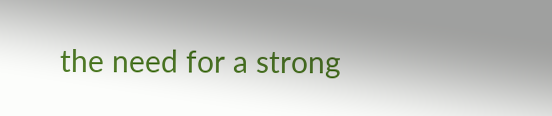the need for a strong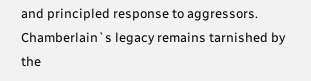and principled response to aggressors. Chamberlain`s legacy remains tarnished by the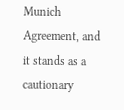Munich Agreement, and it stands as a cautionary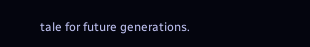tale for future generations.